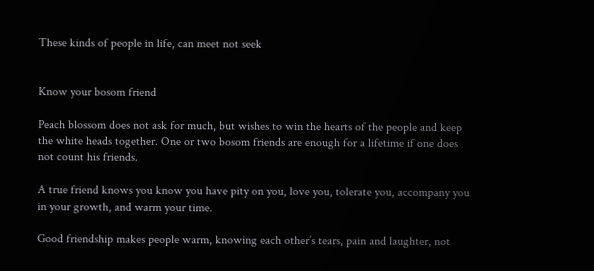These kinds of people in life, can meet not seek


Know your bosom friend

Peach blossom does not ask for much, but wishes to win the hearts of the people and keep the white heads together. One or two bosom friends are enough for a lifetime if one does not count his friends.

A true friend knows you know you have pity on you, love you, tolerate you, accompany you in your growth, and warm your time.

Good friendship makes people warm, knowing each other’s tears, pain and laughter, not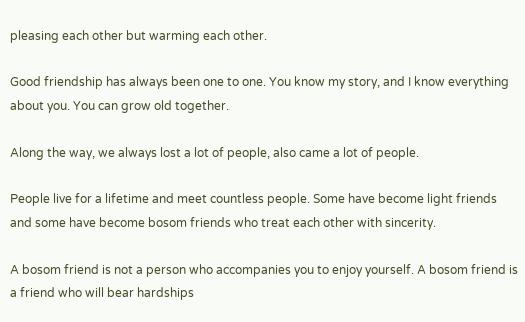pleasing each other but warming each other.

Good friendship has always been one to one. You know my story, and I know everything about you. You can grow old together.

Along the way, we always lost a lot of people, also came a lot of people.

People live for a lifetime and meet countless people. Some have become light friends and some have become bosom friends who treat each other with sincerity.

A bosom friend is not a person who accompanies you to enjoy yourself. A bosom friend is a friend who will bear hardships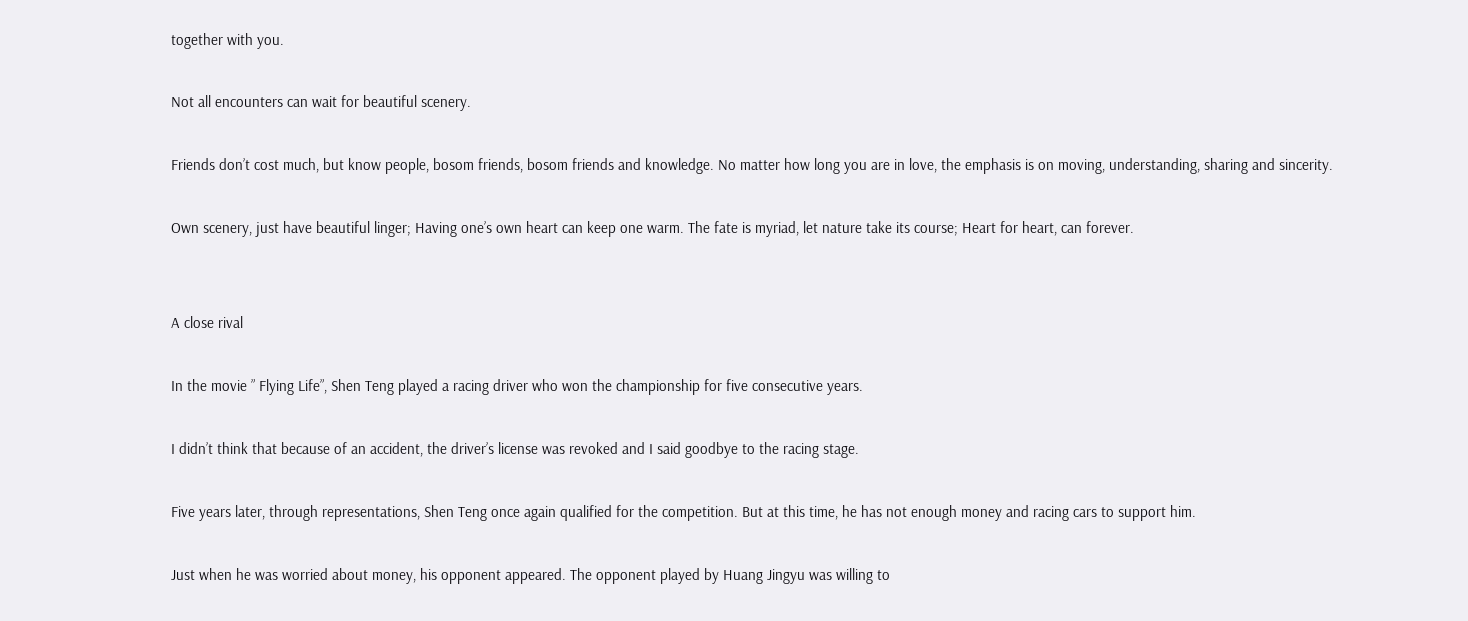together with you.

Not all encounters can wait for beautiful scenery.

Friends don’t cost much, but know people, bosom friends, bosom friends and knowledge. No matter how long you are in love, the emphasis is on moving, understanding, sharing and sincerity.

Own scenery, just have beautiful linger; Having one’s own heart can keep one warm. The fate is myriad, let nature take its course; Heart for heart, can forever.


A close rival

In the movie ” Flying Life”, Shen Teng played a racing driver who won the championship for five consecutive years.

I didn’t think that because of an accident, the driver’s license was revoked and I said goodbye to the racing stage.

Five years later, through representations, Shen Teng once again qualified for the competition. But at this time, he has not enough money and racing cars to support him.

Just when he was worried about money, his opponent appeared. The opponent played by Huang Jingyu was willing to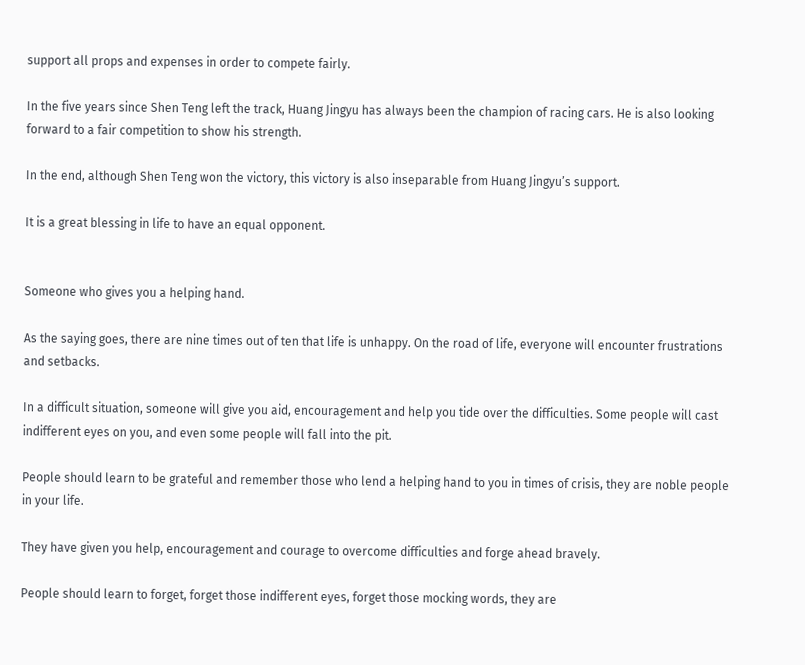support all props and expenses in order to compete fairly.

In the five years since Shen Teng left the track, Huang Jingyu has always been the champion of racing cars. He is also looking forward to a fair competition to show his strength.

In the end, although Shen Teng won the victory, this victory is also inseparable from Huang Jingyu’s support.

It is a great blessing in life to have an equal opponent.


Someone who gives you a helping hand.

As the saying goes, there are nine times out of ten that life is unhappy. On the road of life, everyone will encounter frustrations and setbacks.

In a difficult situation, someone will give you aid, encouragement and help you tide over the difficulties. Some people will cast indifferent eyes on you, and even some people will fall into the pit.

People should learn to be grateful and remember those who lend a helping hand to you in times of crisis, they are noble people in your life.

They have given you help, encouragement and courage to overcome difficulties and forge ahead bravely.

People should learn to forget, forget those indifferent eyes, forget those mocking words, they are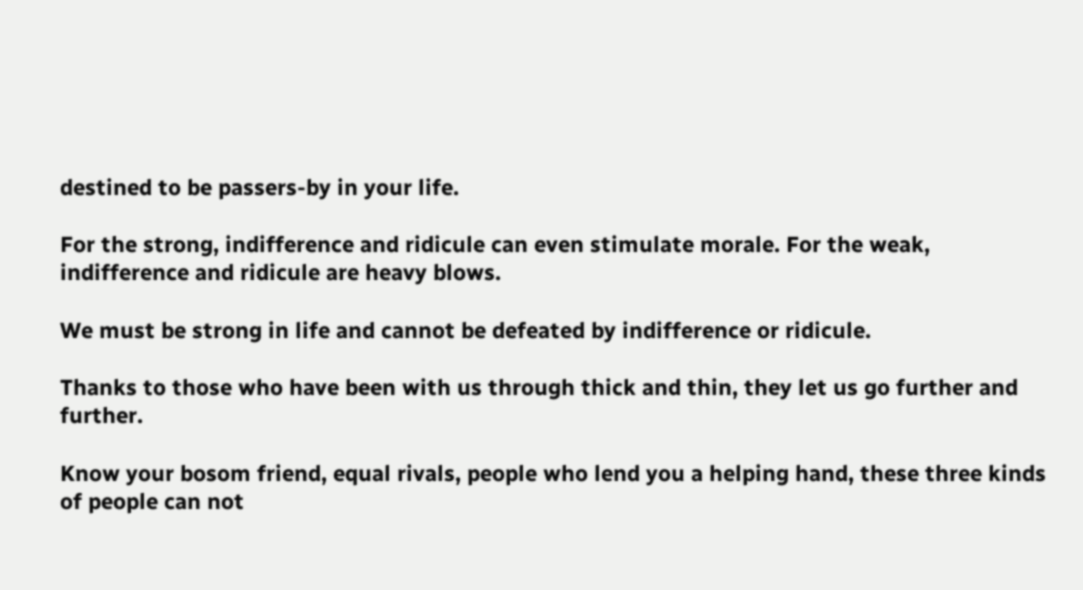destined to be passers-by in your life.

For the strong, indifference and ridicule can even stimulate morale. For the weak, indifference and ridicule are heavy blows.

We must be strong in life and cannot be defeated by indifference or ridicule.

Thanks to those who have been with us through thick and thin, they let us go further and further.

Know your bosom friend, equal rivals, people who lend you a helping hand, these three kinds of people can not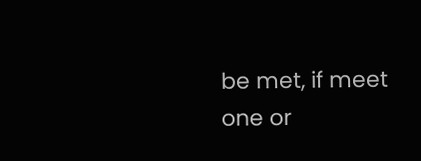be met, if meet one or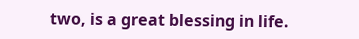two, is a great blessing in life.